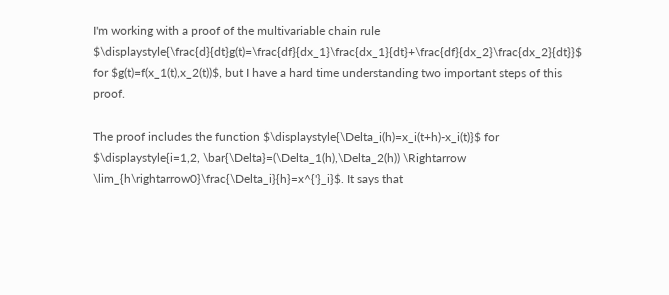I'm working with a proof of the multivariable chain rule $\displaystyle{\frac{d}{dt}g(t)=\frac{df}{dx_1}\frac{dx_1}{dt}+\frac{df}{dx_2}\frac{dx_2}{dt}}$ for $g(t)=f(x_1(t),x_2(t))$, but I have a hard time understanding two important steps of this proof.

The proof includes the function $\displaystyle{\Delta_i(h)=x_i(t+h)-x_i(t)}$ for $\displaystyle{i=1,2, \bar{\Delta}=(\Delta_1(h),\Delta_2(h)) \Rightarrow \lim_{h\rightarrow0}\frac{\Delta_i}{h}=x^{'}_i}$. It says that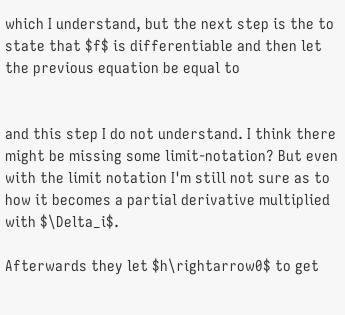which I understand, but the next step is the to state that $f$ is differentiable and then let the previous equation be equal to


and this step I do not understand. I think there might be missing some limit-notation? But even with the limit notation I'm still not sure as to how it becomes a partial derivative multiplied with $\Delta_i$.

Afterwards they let $h\rightarrow0$ to get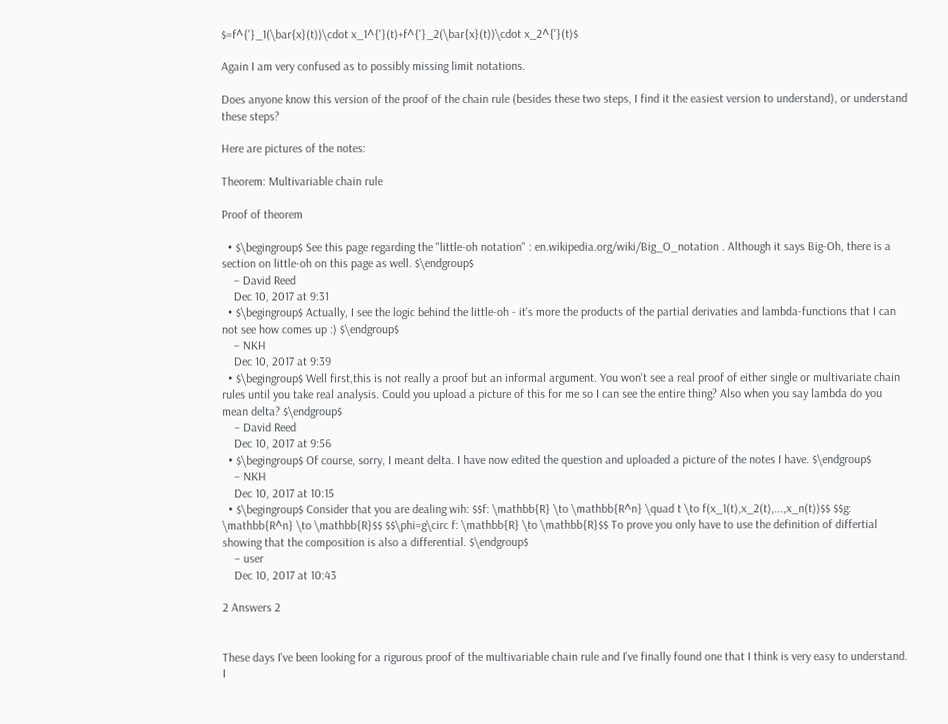$=f^{'}_1(\bar{x}(t))\cdot x_1^{'}(t)+f^{'}_2(\bar{x}(t))\cdot x_2^{'}(t)$

Again I am very confused as to possibly missing limit notations.

Does anyone know this version of the proof of the chain rule (besides these two steps, I find it the easiest version to understand), or understand these steps?

Here are pictures of the notes:

Theorem: Multivariable chain rule

Proof of theorem

  • $\begingroup$ See this page regarding the "little-oh notation" : en.wikipedia.org/wiki/Big_O_notation . Although it says Big-Oh, there is a section on little-oh on this page as well. $\endgroup$
    – David Reed
    Dec 10, 2017 at 9:31
  • $\begingroup$ Actually, I see the logic behind the little-oh - it's more the products of the partial derivaties and lambda-functions that I can not see how comes up :) $\endgroup$
    – NKH
    Dec 10, 2017 at 9:39
  • $\begingroup$ Well first,this is not really a proof but an informal argument. You won't see a real proof of either single or multivariate chain rules until you take real analysis. Could you upload a picture of this for me so I can see the entire thing? Also when you say lambda do you mean delta? $\endgroup$
    – David Reed
    Dec 10, 2017 at 9:56
  • $\begingroup$ Of course, sorry, I meant delta. I have now edited the question and uploaded a picture of the notes I have. $\endgroup$
    – NKH
    Dec 10, 2017 at 10:15
  • $\begingroup$ Consider that you are dealing wih: $$f: \mathbb{R} \to \mathbb{R^n} \quad t \to f(x_1(t),x_2(t),...,x_n(t))$$ $$g: \mathbb{R^n} \to \mathbb{R}$$ $$\phi=g\circ f: \mathbb{R} \to \mathbb{R}$$ To prove you only have to use the definition of differtial showing that the composition is also a differential. $\endgroup$
    – user
    Dec 10, 2017 at 10:43

2 Answers 2


These days I've been looking for a rigurous proof of the multivariable chain rule and I've finally found one that I think is very easy to understand. I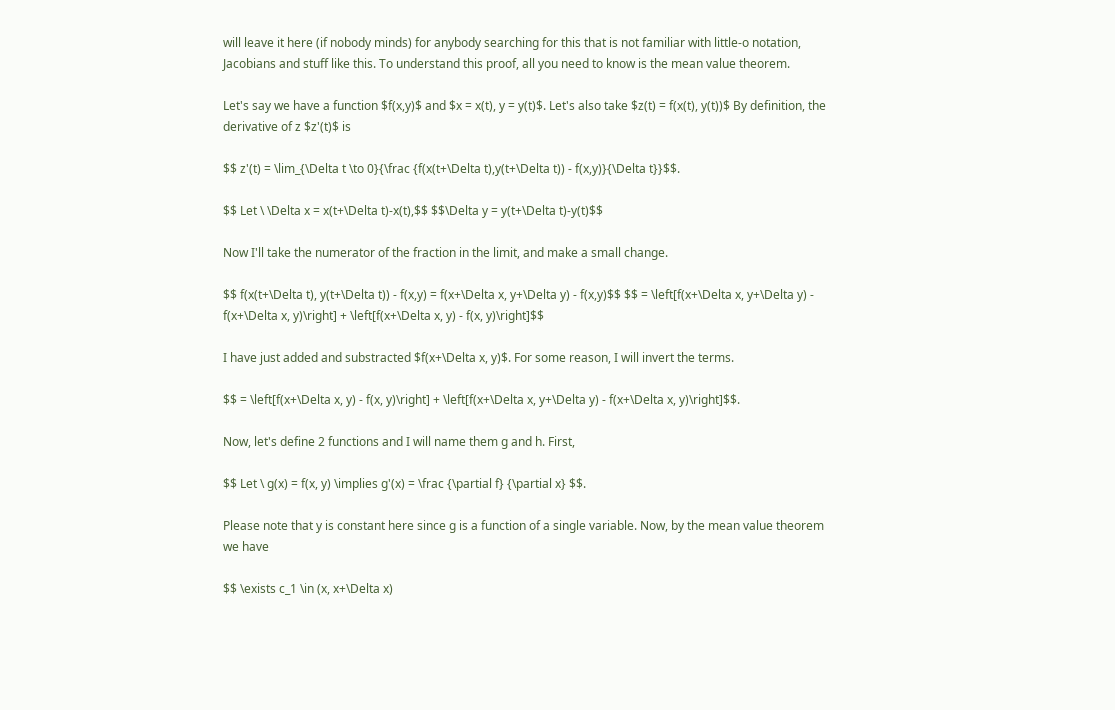will leave it here (if nobody minds) for anybody searching for this that is not familiar with little-o notation, Jacobians and stuff like this. To understand this proof, all you need to know is the mean value theorem.

Let's say we have a function $f(x,y)$ and $x = x(t), y = y(t)$. Let's also take $z(t) = f(x(t), y(t))$ By definition, the derivative of z $z'(t)$ is

$$ z'(t) = \lim_{\Delta t \to 0}{\frac {f(x(t+\Delta t),y(t+\Delta t)) - f(x,y)}{\Delta t}}$$.

$$ Let \ \Delta x = x(t+\Delta t)-x(t),$$ $$\Delta y = y(t+\Delta t)-y(t)$$

Now I'll take the numerator of the fraction in the limit, and make a small change.

$$ f(x(t+\Delta t), y(t+\Delta t)) - f(x,y) = f(x+\Delta x, y+\Delta y) - f(x,y)$$ $$ = \left[f(x+\Delta x, y+\Delta y) - f(x+\Delta x, y)\right] + \left[f(x+\Delta x, y) - f(x, y)\right]$$

I have just added and substracted $f(x+\Delta x, y)$. For some reason, I will invert the terms.

$$ = \left[f(x+\Delta x, y) - f(x, y)\right] + \left[f(x+\Delta x, y+\Delta y) - f(x+\Delta x, y)\right]$$.

Now, let's define 2 functions and I will name them g and h. First,

$$ Let \ g(x) = f(x, y) \implies g'(x) = \frac {\partial f} {\partial x} $$.

Please note that y is constant here since g is a function of a single variable. Now, by the mean value theorem we have

$$ \exists c_1 \in (x, x+\Delta x)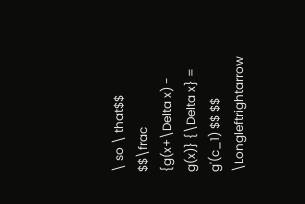\ so \ that$$ $$\frac {g(x+\Delta x) - g(x)} {\Delta x} = g'(c_1) $$ $$ \Longleftrightarrow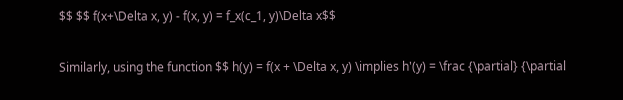$$ $$ f(x+\Delta x, y) - f(x, y) = f_x(c_1, y)\Delta x$$

Similarly, using the function $$ h(y) = f(x + \Delta x, y) \implies h'(y) = \frac {\partial} {\partial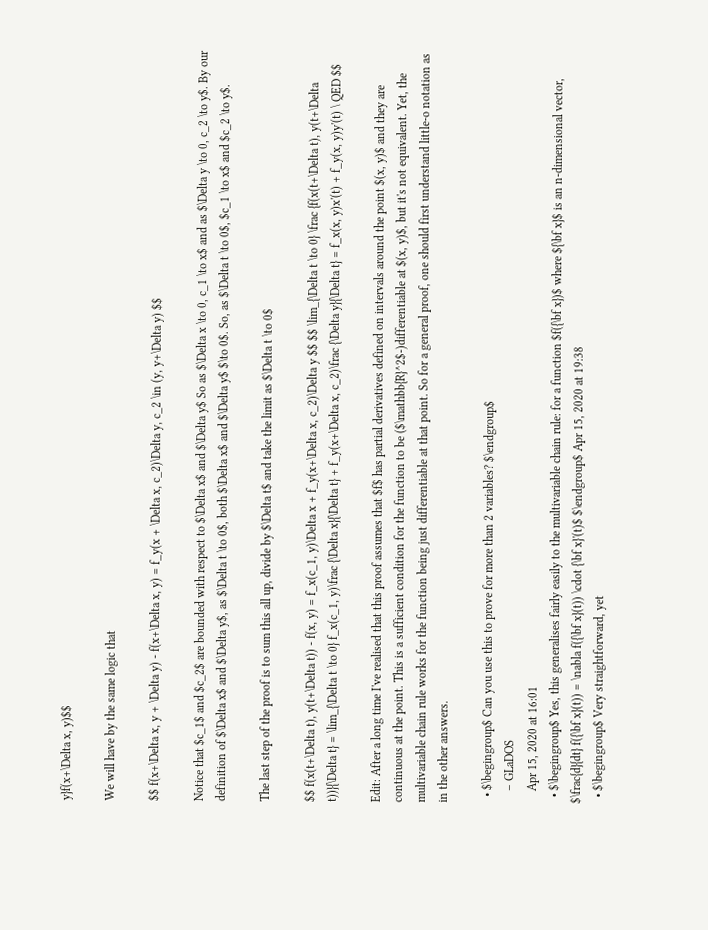y}f(x+\Delta x, y)$$

We will have by the same logic that

$$ f(x+\Delta x, y + \Delta y) - f(x+\Delta x, y) = f_y(x + \Delta x, c_2)\Delta y, c_2 \in (y, y+\Delta y) $$

Notice that $c_1$ and $c_2$ are bounded with respect to $\Delta x$ and $\Delta y$ So as $\Delta x \to 0, c_1 \to x$ and as $\Delta y \to 0, c_2 \to y$. By our definition of $\Delta x$ and $\Delta y$, as $\Delta t \to 0$, both $\Delta x$ and $\Delta y$ $\to 0$. So, as $\Delta t \to 0$, $c_1 \to x$ and $c_2 \to y$.

The last step of the proof is to sum this all up, divide by $\Delta t$ and take the limit as $\Delta t \to 0$

$$ f(x(t+\Delta t), y(t+\Delta t)) - f(x, y) = f_x(c_1, y)\Delta x + f_y(x+\Delta x, c_2)\Delta y $$ $$ \lim_{\Delta t \to 0} \frac {f(x(t+\Delta t), y(t+\Delta t))}{\Delta t} = \lim_{\Delta t \to 0} f_x(c_1, y)\frac {\Delta x}{\Delta t} + f_y(x+\Delta x, c_2)\frac {\Delta y}{\Delta t} = f_x(x, y)x'(t) + f_y(x, y)y'(t) \ QED $$

Edit: After a long time I've realised that this proof assumes that $f$ has partial derivatives defined on intervals around the point $(x, y)$ and they are continuous at the point. This is a sufficient condition for the function to be ($\mathbb{R}^2$-)differentiable at $(x, y)$, but it's not equivalent. Yet, the multivariable chain rule works for the function being just differentiable at that point. So for a general proof, one should first understand little-o notation as in the other answers.

  • $\begingroup$ Can you use this to prove for more than 2 variables? $\endgroup$
    – GLaDOS
    Apr 15, 2020 at 16:01
  • $\begingroup$ Yes, this generalises fairly easily to the multivariable chain rule: for a function $f({\bf x})$ where ${\bf x}$ is an n-dimensional vector, $\frac{d}{dt} f({\bf x}(t)) = \nabla f({\bf x}(t)) \cdot {\bf x}'(t)$ $\endgroup$ Apr 15, 2020 at 19:38
  • $\begingroup$ Very straightforward, yet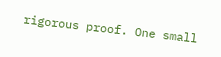rigorous proof. One small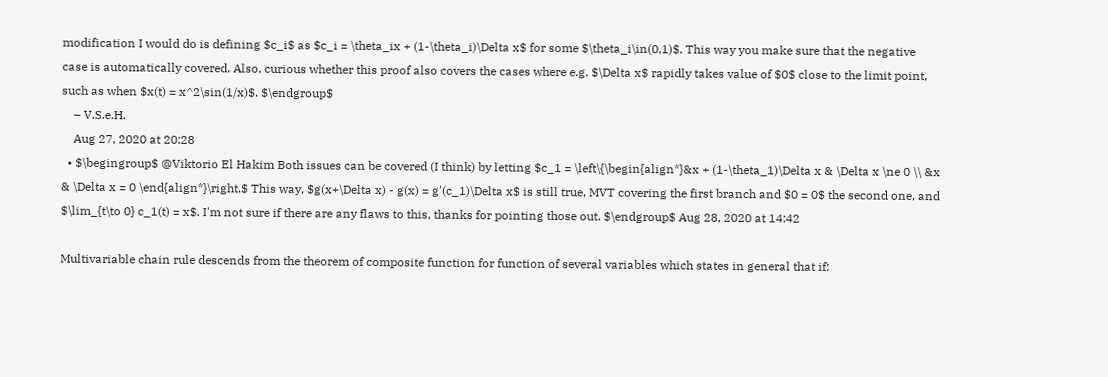modification I would do is defining $c_i$ as $c_i = \theta_ix + (1-\theta_i)\Delta x$ for some $\theta_i\in(0,1)$. This way you make sure that the negative case is automatically covered. Also, curious whether this proof also covers the cases where e.g. $\Delta x$ rapidly takes value of $0$ close to the limit point, such as when $x(t) = x^2\sin(1/x)$. $\endgroup$
    – V.S.e.H.
    Aug 27, 2020 at 20:28
  • $\begingroup$ @Viktorio El Hakim Both issues can be covered (I think) by letting $c_1 = \left\{\begin{align*}&x + (1-\theta_1)\Delta x & \Delta x \ne 0 \\ &x & \Delta x = 0 \end{align*}\right.$ This way, $g(x+\Delta x) - g(x) = g'(c_1)\Delta x$ is still true, MVT covering the first branch and $0 = 0$ the second one, and $\lim_{t\to 0} c_1(t) = x$. I'm not sure if there are any flaws to this, thanks for pointing those out. $\endgroup$ Aug 28, 2020 at 14:42

Multivariable chain rule descends from the theorem of composite function for function of several variables which states in general that if: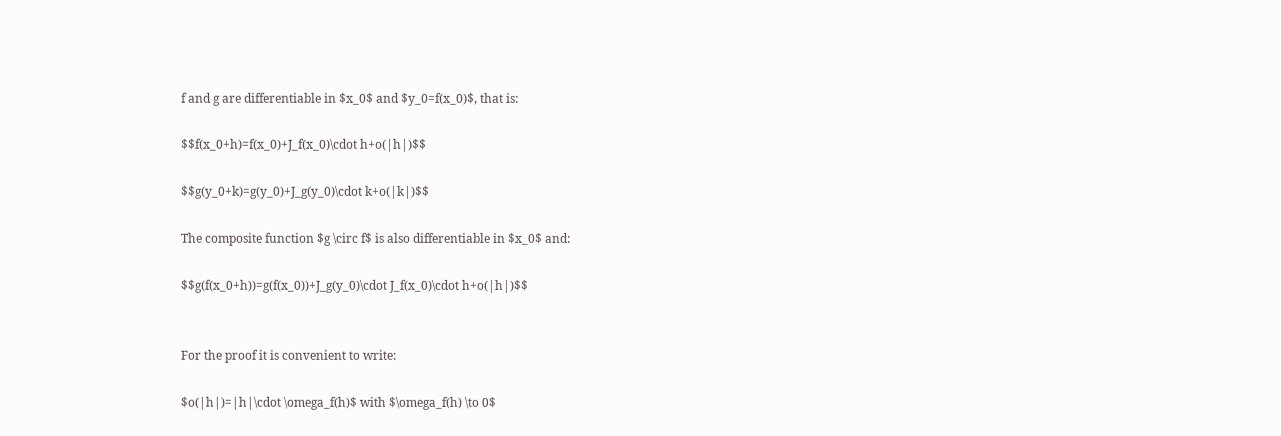f and g are differentiable in $x_0$ and $y_0=f(x_0)$, that is:

$$f(x_0+h)=f(x_0)+J_f(x_0)\cdot h+o(|h|)$$

$$g(y_0+k)=g(y_0)+J_g(y_0)\cdot k+o(|k|)$$

The composite function $g \circ f$ is also differentiable in $x_0$ and:

$$g(f(x_0+h))=g(f(x_0))+J_g(y_0)\cdot J_f(x_0)\cdot h+o(|h|)$$


For the proof it is convenient to write:

$o(|h|)=|h|\cdot \omega_f(h)$ with $\omega_f(h) \to 0$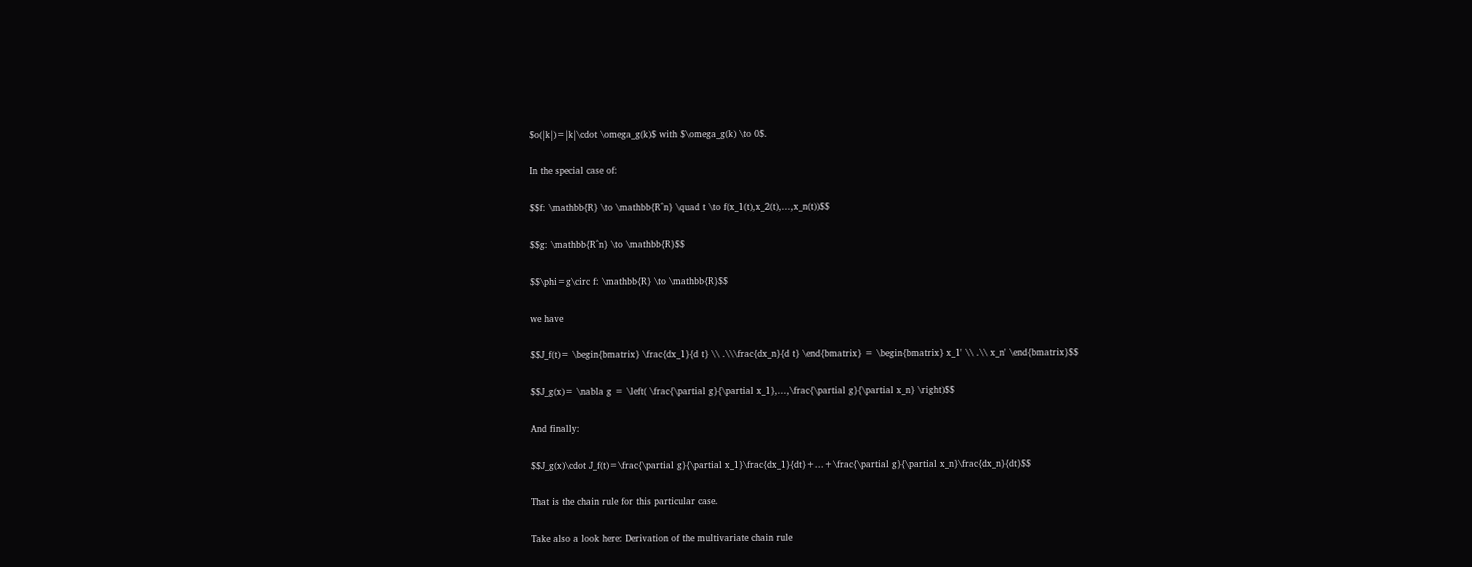$o(|k|)=|k|\cdot \omega_g(k)$ with $\omega_g(k) \to 0$.

In the special case of:

$$f: \mathbb{R} \to \mathbb{R^n} \quad t \to f(x_1(t),x_2(t),...,x_n(t))$$

$$g: \mathbb{R^n} \to \mathbb{R}$$

$$\phi=g\circ f: \mathbb{R} \to \mathbb{R}$$

we have

$$J_f(t)= \begin{bmatrix} \frac{dx_1}{d t} \\ .\\\frac{dx_n}{d t} \end{bmatrix} = \begin{bmatrix} x_1' \\ .\\ x_n' \end{bmatrix}$$

$$J_g(x)= \nabla g = \left( \frac{\partial g}{\partial x_1},...,\frac{\partial g}{\partial x_n} \right)$$

And finally:

$$J_g(x)\cdot J_f(t)=\frac{\partial g}{\partial x_1}\frac{dx_1}{dt}+...+\frac{\partial g}{\partial x_n}\frac{dx_n}{dt}$$

That is the chain rule for this particular case.

Take also a look here: Derivation of the multivariate chain rule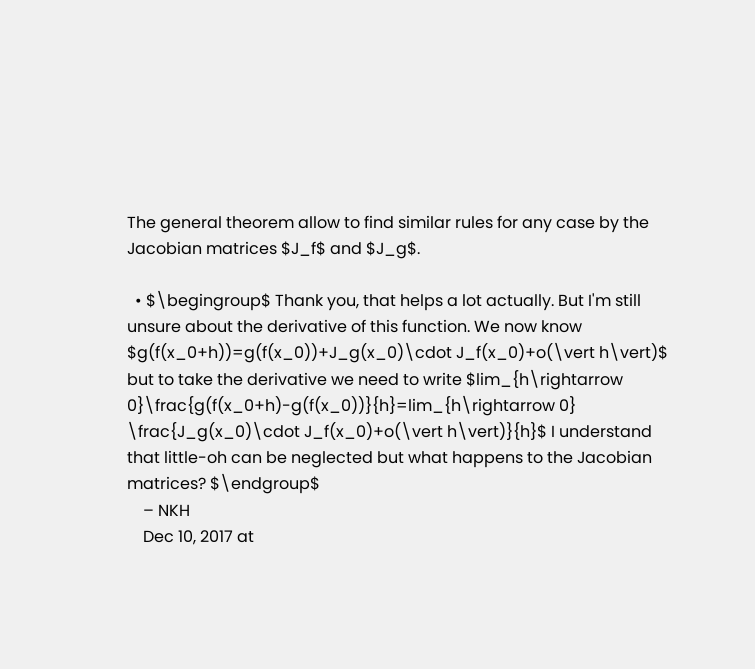The general theorem allow to find similar rules for any case by the Jacobian matrices $J_f$ and $J_g$.

  • $\begingroup$ Thank you, that helps a lot actually. But I'm still unsure about the derivative of this function. We now know $g(f(x_0+h))=g(f(x_0))+J_g(x_0)\cdot J_f(x_0)+o(\vert h\vert)$ but to take the derivative we need to write $lim_{h\rightarrow 0}\frac{g(f(x_0+h)-g(f(x_0))}{h}=lim_{h\rightarrow 0} \frac{J_g(x_0)\cdot J_f(x_0)+o(\vert h\vert)}{h}$ I understand that little-oh can be neglected but what happens to the Jacobian matrices? $\endgroup$
    – NKH
    Dec 10, 2017 at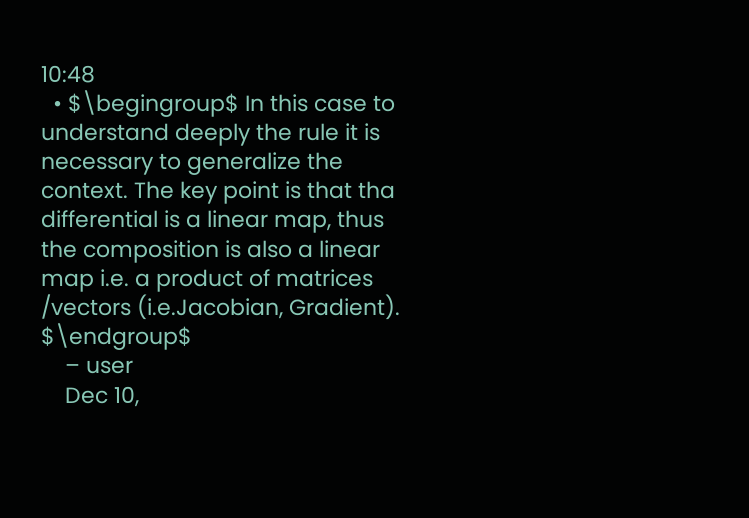10:48
  • $\begingroup$ In this case to understand deeply the rule it is necessary to generalize the context. The key point is that tha differential is a linear map, thus the composition is also a linear map i.e. a product of matrices /vectors (i.e.Jacobian, Gradient). $\endgroup$
    – user
    Dec 10,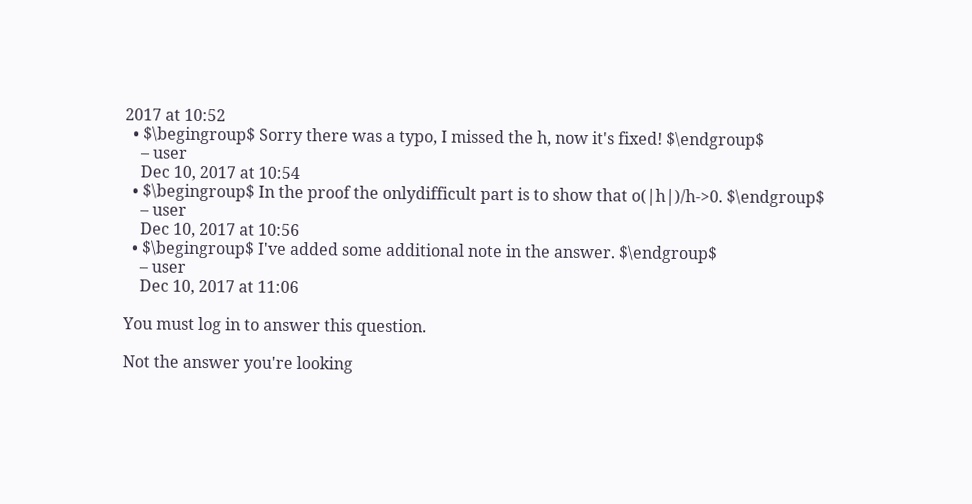2017 at 10:52
  • $\begingroup$ Sorry there was a typo, I missed the h, now it's fixed! $\endgroup$
    – user
    Dec 10, 2017 at 10:54
  • $\begingroup$ In the proof the onlydifficult part is to show that o(|h|)/h->0. $\endgroup$
    – user
    Dec 10, 2017 at 10:56
  • $\begingroup$ I've added some additional note in the answer. $\endgroup$
    – user
    Dec 10, 2017 at 11:06

You must log in to answer this question.

Not the answer you're looking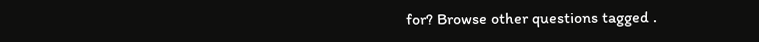for? Browse other questions tagged .